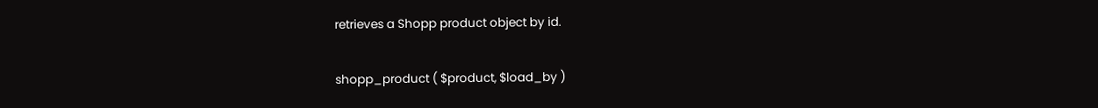retrieves a Shopp product object by id.

shopp_product ( $product, $load_by )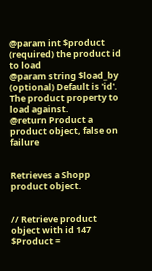@param int $product (required) the product id to load
@param string $load_by (optional) Default is 'id'. The product property to load against.
@return Product a product object, false on failure


Retrieves a Shopp product object.


// Retrieve product object with id 147
$Product =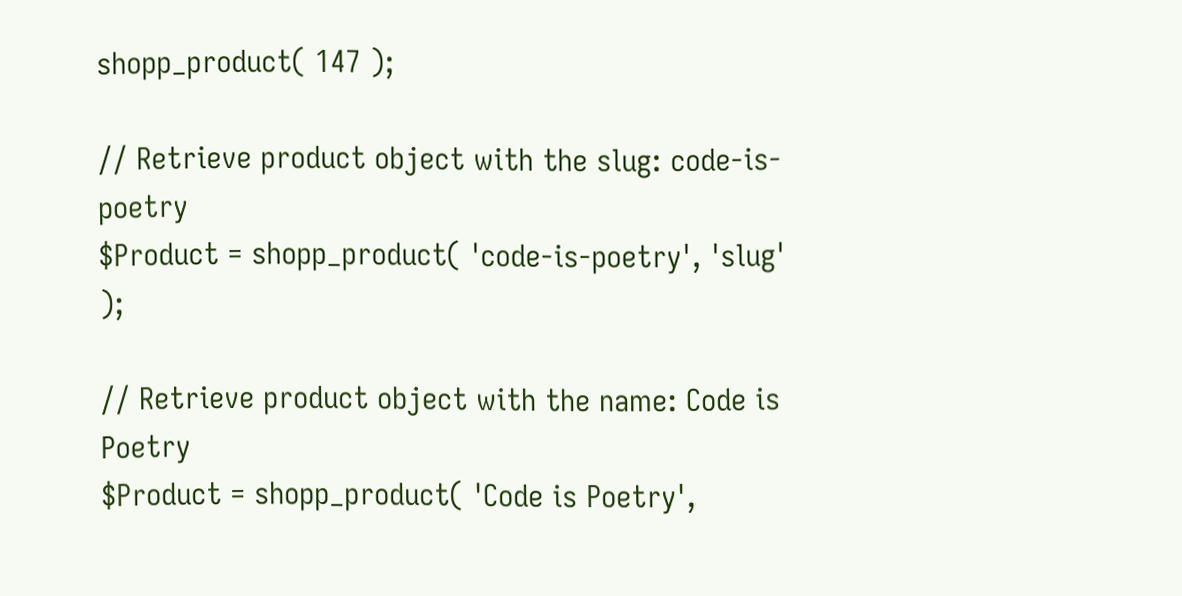shopp_product( 147 );

// Retrieve product object with the slug: code-is-poetry
$Product = shopp_product( 'code-is-poetry', 'slug' );

// Retrieve product object with the name: Code is Poetry
$Product = shopp_product( 'Code is Poetry',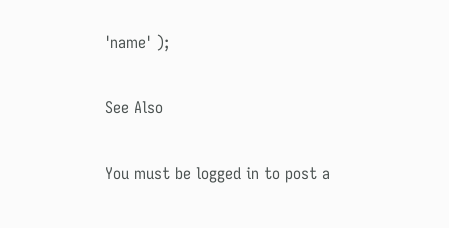'name' );

See Also

You must be logged in to post a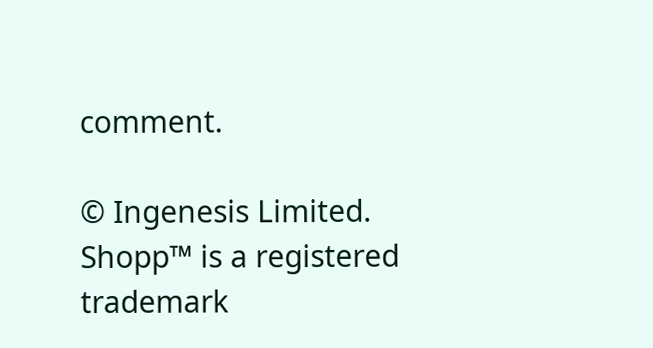comment.

© Ingenesis Limited. Shopp™ is a registered trademark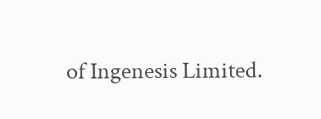of Ingenesis Limited.